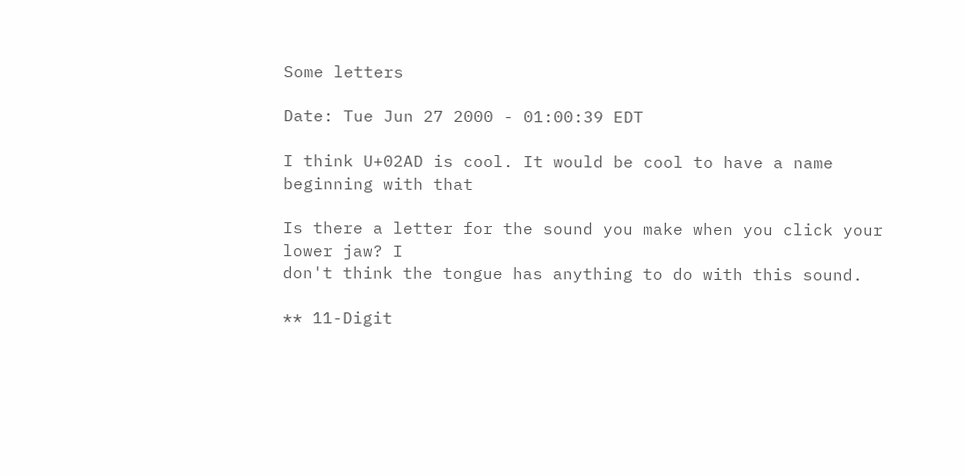Some letters

Date: Tue Jun 27 2000 - 01:00:39 EDT

I think U+02AD is cool. It would be cool to have a name beginning with that

Is there a letter for the sound you make when you click your lower jaw? I
don't think the tongue has anything to do with this sound.

** 11-Digit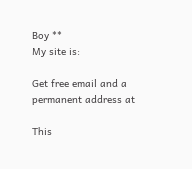Boy **
My site is:

Get free email and a permanent address at

This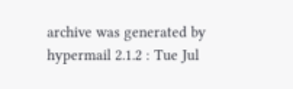archive was generated by hypermail 2.1.2 : Tue Jul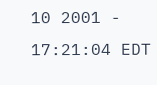10 2001 - 17:21:04 EDT